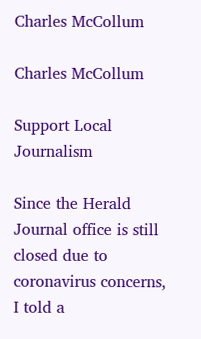Charles McCollum

Charles McCollum

Support Local Journalism

Since the Herald Journal office is still closed due to coronavirus concerns, I told a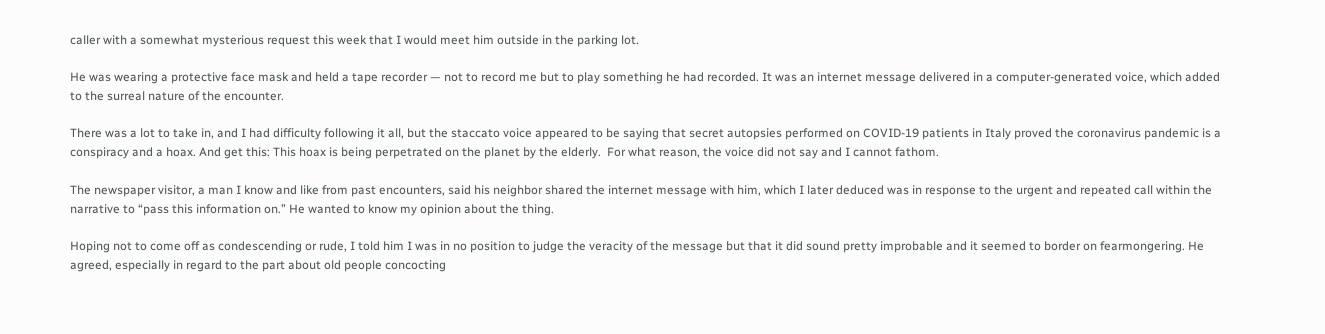caller with a somewhat mysterious request this week that I would meet him outside in the parking lot.

He was wearing a protective face mask and held a tape recorder — not to record me but to play something he had recorded. It was an internet message delivered in a computer-generated voice, which added to the surreal nature of the encounter.

There was a lot to take in, and I had difficulty following it all, but the staccato voice appeared to be saying that secret autopsies performed on COVID-19 patients in Italy proved the coronavirus pandemic is a conspiracy and a hoax. And get this: This hoax is being perpetrated on the planet by the elderly.  For what reason, the voice did not say and I cannot fathom.

The newspaper visitor, a man I know and like from past encounters, said his neighbor shared the internet message with him, which I later deduced was in response to the urgent and repeated call within the narrative to “pass this information on.” He wanted to know my opinion about the thing.

Hoping not to come off as condescending or rude, I told him I was in no position to judge the veracity of the message but that it did sound pretty improbable and it seemed to border on fearmongering. He agreed, especially in regard to the part about old people concocting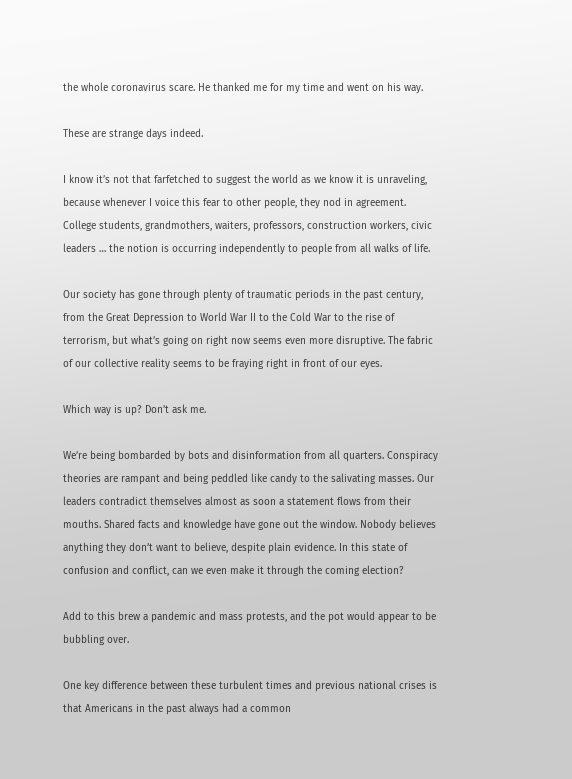the whole coronavirus scare. He thanked me for my time and went on his way.

These are strange days indeed.

I know it’s not that farfetched to suggest the world as we know it is unraveling, because whenever I voice this fear to other people, they nod in agreement. College students, grandmothers, waiters, professors, construction workers, civic leaders … the notion is occurring independently to people from all walks of life.

Our society has gone through plenty of traumatic periods in the past century, from the Great Depression to World War II to the Cold War to the rise of terrorism, but what’s going on right now seems even more disruptive. The fabric of our collective reality seems to be fraying right in front of our eyes.

Which way is up? Don’t ask me.

We’re being bombarded by bots and disinformation from all quarters. Conspiracy theories are rampant and being peddled like candy to the salivating masses. Our leaders contradict themselves almost as soon a statement flows from their mouths. Shared facts and knowledge have gone out the window. Nobody believes anything they don’t want to believe, despite plain evidence. In this state of confusion and conflict, can we even make it through the coming election?

Add to this brew a pandemic and mass protests, and the pot would appear to be bubbling over.

One key difference between these turbulent times and previous national crises is that Americans in the past always had a common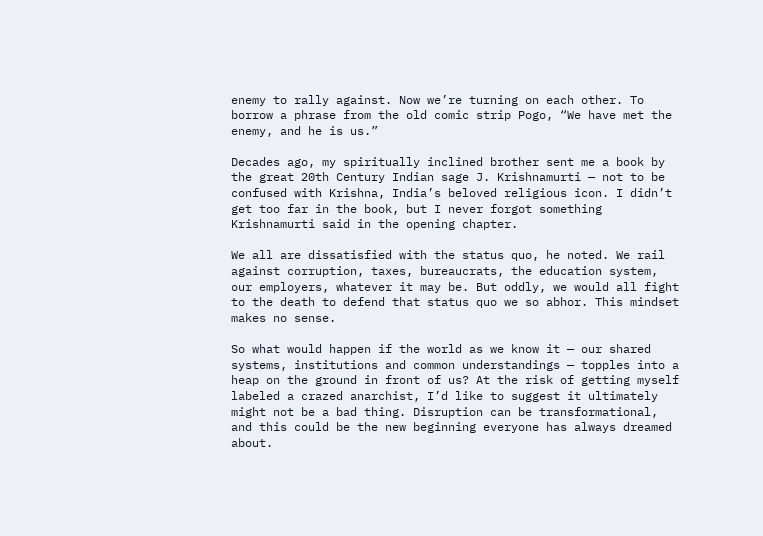enemy to rally against. Now we’re turning on each other. To borrow a phrase from the old comic strip Pogo, “We have met the enemy, and he is us.”

Decades ago, my spiritually inclined brother sent me a book by the great 20th Century Indian sage J. Krishnamurti — not to be confused with Krishna, India’s beloved religious icon. I didn’t get too far in the book, but I never forgot something Krishnamurti said in the opening chapter.

We all are dissatisfied with the status quo, he noted. We rail against corruption, taxes, bureaucrats, the education system, our employers, whatever it may be. But oddly, we would all fight to the death to defend that status quo we so abhor. This mindset makes no sense.

So what would happen if the world as we know it — our shared systems, institutions and common understandings — topples into a heap on the ground in front of us? At the risk of getting myself labeled a crazed anarchist, I’d like to suggest it ultimately might not be a bad thing. Disruption can be transformational, and this could be the new beginning everyone has always dreamed about.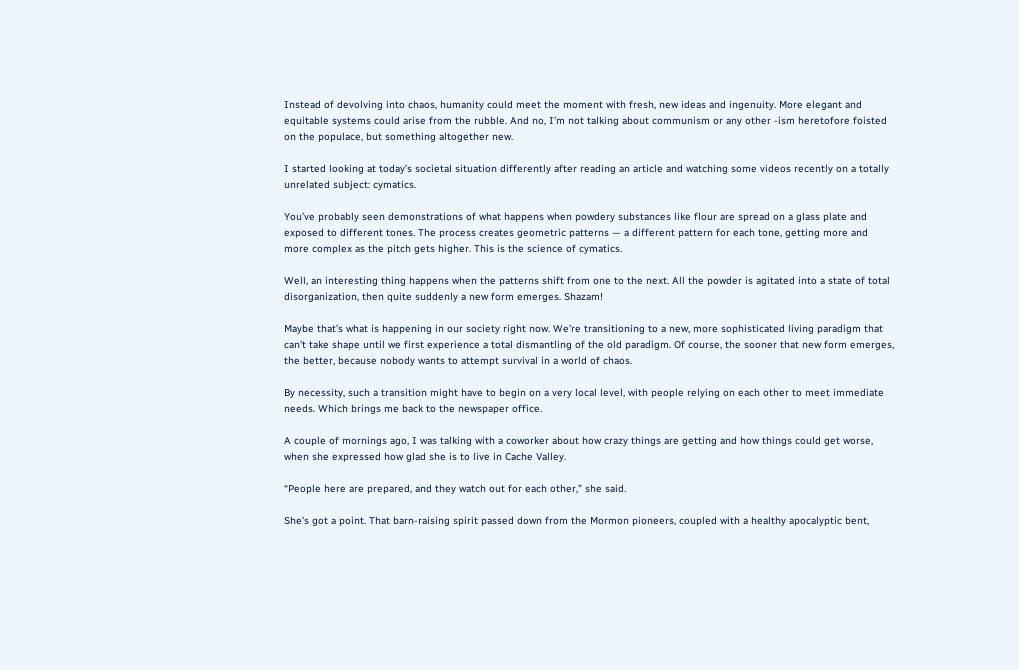Instead of devolving into chaos, humanity could meet the moment with fresh, new ideas and ingenuity. More elegant and equitable systems could arise from the rubble. And no, I’m not talking about communism or any other -ism heretofore foisted on the populace, but something altogether new.

I started looking at today’s societal situation differently after reading an article and watching some videos recently on a totally unrelated subject: cymatics.

You’ve probably seen demonstrations of what happens when powdery substances like flour are spread on a glass plate and exposed to different tones. The process creates geometric patterns — a different pattern for each tone, getting more and more complex as the pitch gets higher. This is the science of cymatics.

Well, an interesting thing happens when the patterns shift from one to the next. All the powder is agitated into a state of total disorganization, then quite suddenly a new form emerges. Shazam!

Maybe that’s what is happening in our society right now. We’re transitioning to a new, more sophisticated living paradigm that can’t take shape until we first experience a total dismantling of the old paradigm. Of course, the sooner that new form emerges, the better, because nobody wants to attempt survival in a world of chaos.

By necessity, such a transition might have to begin on a very local level, with people relying on each other to meet immediate needs. Which brings me back to the newspaper office.

A couple of mornings ago, I was talking with a coworker about how crazy things are getting and how things could get worse, when she expressed how glad she is to live in Cache Valley.

“People here are prepared, and they watch out for each other,” she said.

She’s got a point. That barn-raising spirit passed down from the Mormon pioneers, coupled with a healthy apocalyptic bent,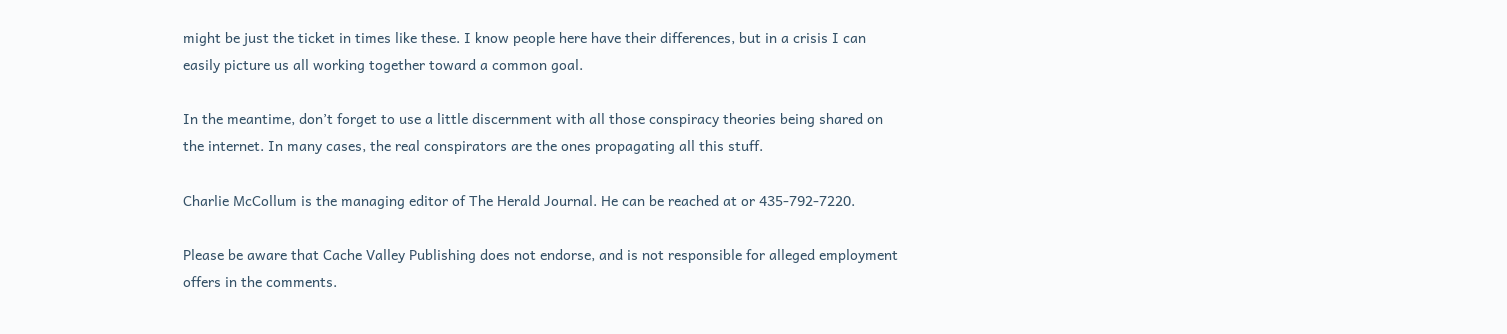might be just the ticket in times like these. I know people here have their differences, but in a crisis I can easily picture us all working together toward a common goal.

In the meantime, don’t forget to use a little discernment with all those conspiracy theories being shared on the internet. In many cases, the real conspirators are the ones propagating all this stuff.

Charlie McCollum is the managing editor of The Herald Journal. He can be reached at or 435-792-7220.

Please be aware that Cache Valley Publishing does not endorse, and is not responsible for alleged employment offers in the comments.